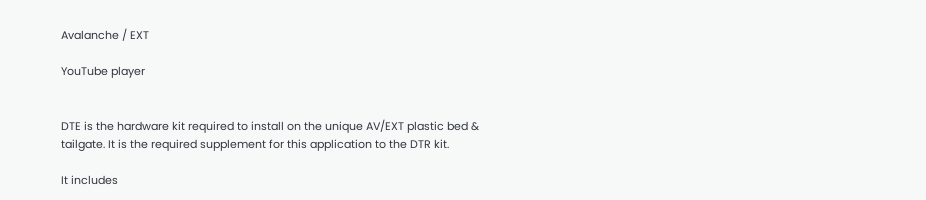Avalanche / EXT

YouTube player


DTE is the hardware kit required to install on the unique AV/EXT plastic bed & tailgate. It is the required supplement for this application to the DTR kit.

It includes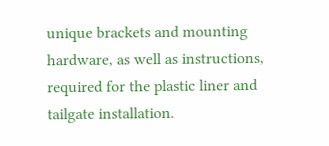unique brackets and mounting hardware, as well as instructions, required for the plastic liner and tailgate installation.